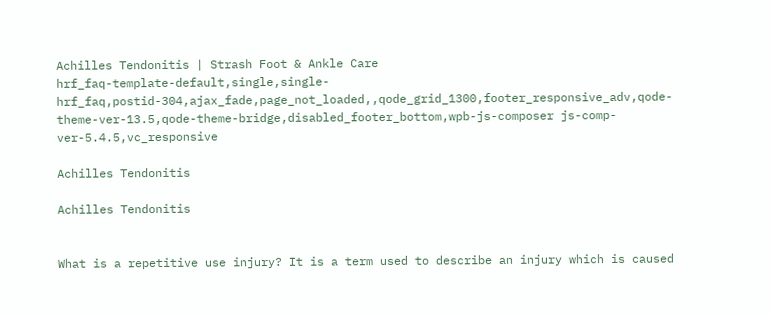Achilles Tendonitis | Strash Foot & Ankle Care
hrf_faq-template-default,single,single-hrf_faq,postid-304,ajax_fade,page_not_loaded,,qode_grid_1300,footer_responsive_adv,qode-theme-ver-13.5,qode-theme-bridge,disabled_footer_bottom,wpb-js-composer js-comp-ver-5.4.5,vc_responsive

Achilles Tendonitis

Achilles Tendonitis


What is a repetitive use injury? It is a term used to describe an injury which is caused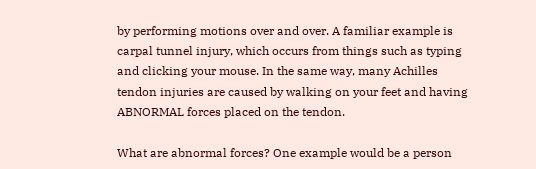by performing motions over and over. A familiar example is carpal tunnel injury, which occurs from things such as typing and clicking your mouse. In the same way, many Achilles tendon injuries are caused by walking on your feet and having ABNORMAL forces placed on the tendon.

What are abnormal forces? One example would be a person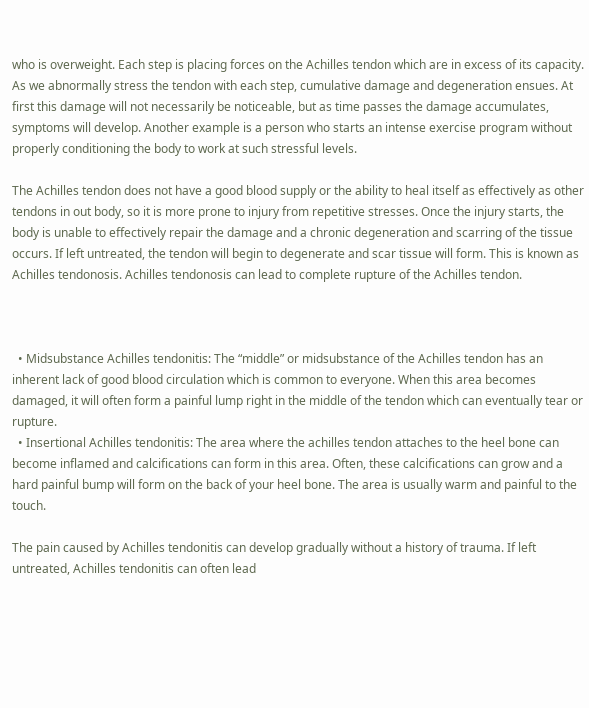who is overweight. Each step is placing forces on the Achilles tendon which are in excess of its capacity. As we abnormally stress the tendon with each step, cumulative damage and degeneration ensues. At first this damage will not necessarily be noticeable, but as time passes the damage accumulates, symptoms will develop. Another example is a person who starts an intense exercise program without properly conditioning the body to work at such stressful levels.

The Achilles tendon does not have a good blood supply or the ability to heal itself as effectively as other tendons in out body, so it is more prone to injury from repetitive stresses. Once the injury starts, the body is unable to effectively repair the damage and a chronic degeneration and scarring of the tissue occurs. If left untreated, the tendon will begin to degenerate and scar tissue will form. This is known as Achilles tendonosis. Achilles tendonosis can lead to complete rupture of the Achilles tendon.



  • Midsubstance Achilles tendonitis: The “middle” or midsubstance of the Achilles tendon has an inherent lack of good blood circulation which is common to everyone. When this area becomes damaged, it will often form a painful lump right in the middle of the tendon which can eventually tear or rupture.
  • Insertional Achilles tendonitis: The area where the achilles tendon attaches to the heel bone can become inflamed and calcifications can form in this area. Often, these calcifications can grow and a hard painful bump will form on the back of your heel bone. The area is usually warm and painful to the touch.

The pain caused by Achilles tendonitis can develop gradually without a history of trauma. If left untreated, Achilles tendonitis can often lead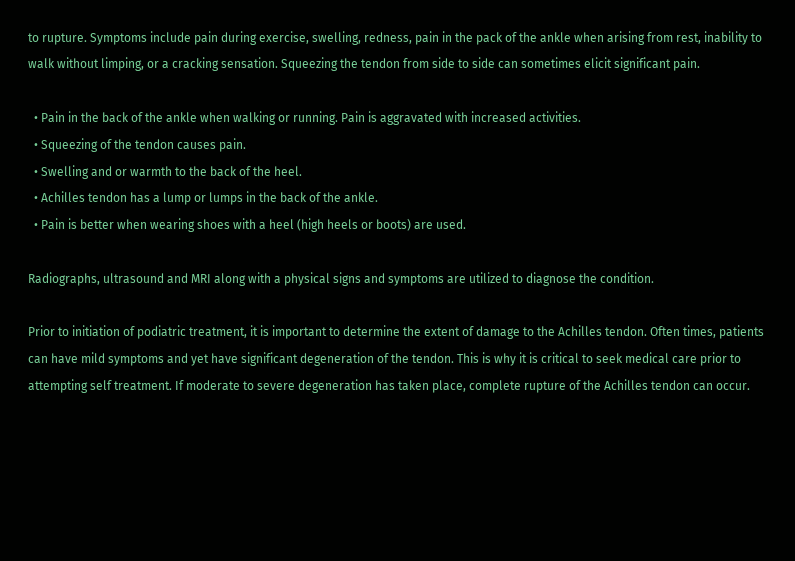to rupture. Symptoms include pain during exercise, swelling, redness, pain in the pack of the ankle when arising from rest, inability to walk without limping, or a cracking sensation. Squeezing the tendon from side to side can sometimes elicit significant pain.

  • Pain in the back of the ankle when walking or running. Pain is aggravated with increased activities.
  • Squeezing of the tendon causes pain.
  • Swelling and or warmth to the back of the heel.
  • Achilles tendon has a lump or lumps in the back of the ankle.
  • Pain is better when wearing shoes with a heel (high heels or boots) are used.

Radiographs, ultrasound and MRI along with a physical signs and symptoms are utilized to diagnose the condition.

Prior to initiation of podiatric treatment, it is important to determine the extent of damage to the Achilles tendon. Often times, patients can have mild symptoms and yet have significant degeneration of the tendon. This is why it is critical to seek medical care prior to attempting self treatment. If moderate to severe degeneration has taken place, complete rupture of the Achilles tendon can occur.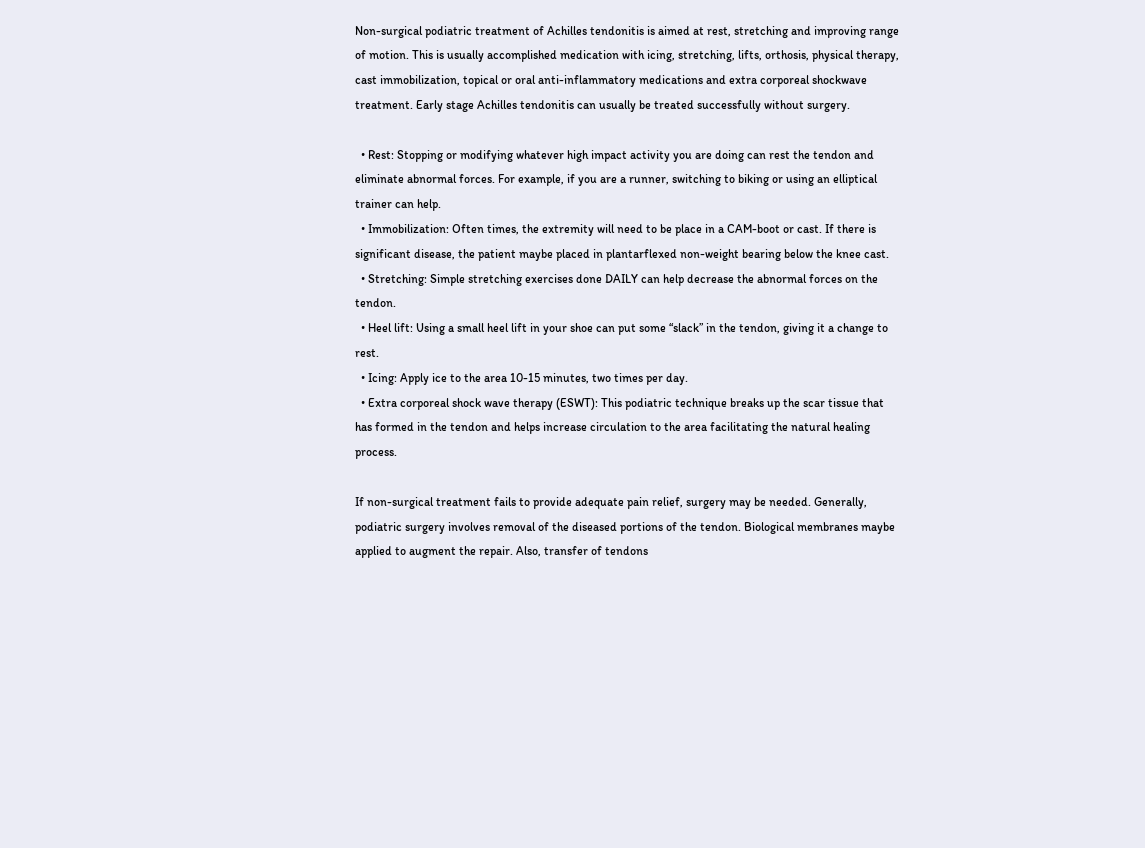Non-surgical podiatric treatment of Achilles tendonitis is aimed at rest, stretching and improving range of motion. This is usually accomplished medication with icing, stretching, lifts, orthosis, physical therapy, cast immobilization, topical or oral anti-inflammatory medications and extra corporeal shockwave treatment. Early stage Achilles tendonitis can usually be treated successfully without surgery.

  • Rest: Stopping or modifying whatever high impact activity you are doing can rest the tendon and eliminate abnormal forces. For example, if you are a runner, switching to biking or using an elliptical trainer can help.
  • Immobilization: Often times, the extremity will need to be place in a CAM-boot or cast. If there is significant disease, the patient maybe placed in plantarflexed non-weight bearing below the knee cast.
  • Stretching: Simple stretching exercises done DAILY can help decrease the abnormal forces on the tendon.
  • Heel lift: Using a small heel lift in your shoe can put some “slack” in the tendon, giving it a change to rest.
  • Icing: Apply ice to the area 10-15 minutes, two times per day.
  • Extra corporeal shock wave therapy (ESWT): This podiatric technique breaks up the scar tissue that has formed in the tendon and helps increase circulation to the area facilitating the natural healing process.

If non-surgical treatment fails to provide adequate pain relief, surgery may be needed. Generally, podiatric surgery involves removal of the diseased portions of the tendon. Biological membranes maybe applied to augment the repair. Also, transfer of tendons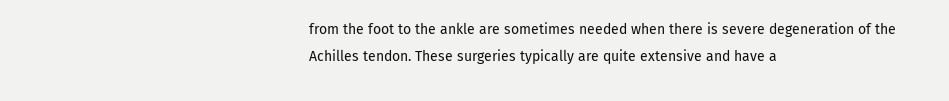from the foot to the ankle are sometimes needed when there is severe degeneration of the Achilles tendon. These surgeries typically are quite extensive and have a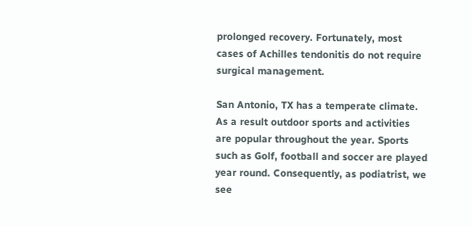prolonged recovery. Fortunately, most cases of Achilles tendonitis do not require surgical management.

San Antonio, TX has a temperate climate. As a result outdoor sports and activities are popular throughout the year. Sports such as Golf, football and soccer are played year round. Consequently, as podiatrist, we see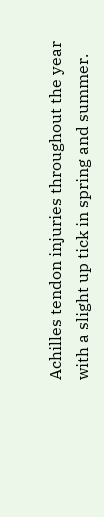Achilles tendon injuries throughout the year with a slight up tick in spring and summer.